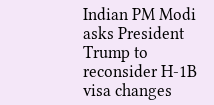Indian PM Modi asks President Trump to reconsider H-1B visa changes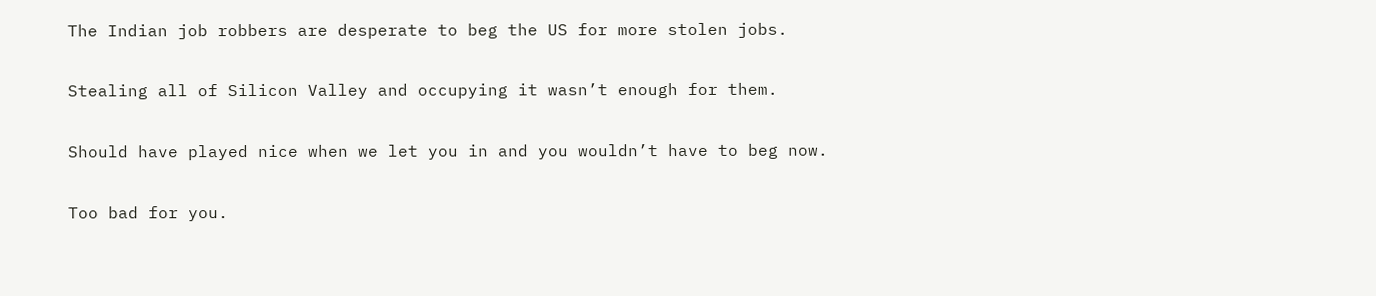The Indian job robbers are desperate to beg the US for more stolen jobs.

Stealing all of Silicon Valley and occupying it wasn’t enough for them.

Should have played nice when we let you in and you wouldn’t have to beg now.

Too bad for you.